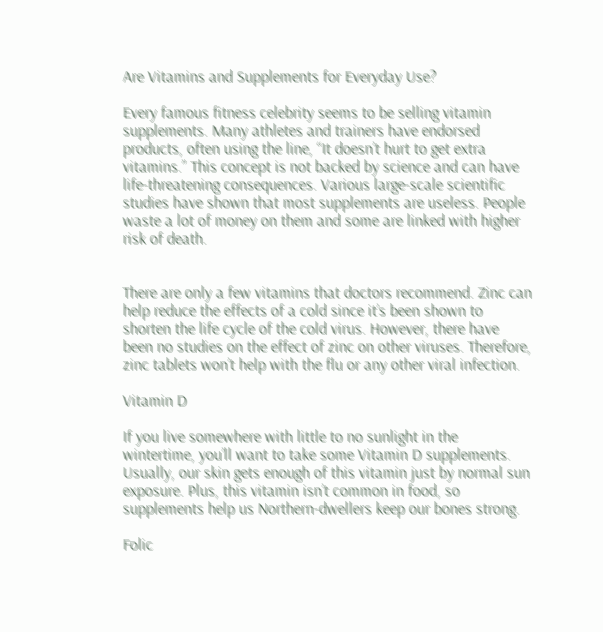Are Vitamins and Supplements for Everyday Use?

Every famous fitness celebrity seems to be selling vitamin supplements. Many athletes and trainers have endorsed products, often using the line, “It doesn’t hurt to get extra vitamins.” This concept is not backed by science and can have life-threatening consequences. Various large-scale scientific studies have shown that most supplements are useless. People waste a lot of money on them and some are linked with higher risk of death.


There are only a few vitamins that doctors recommend. Zinc can help reduce the effects of a cold since it’s been shown to shorten the life cycle of the cold virus. However, there have been no studies on the effect of zinc on other viruses. Therefore, zinc tablets won’t help with the flu or any other viral infection.

Vitamin D

If you live somewhere with little to no sunlight in the wintertime, you’ll want to take some Vitamin D supplements. Usually, our skin gets enough of this vitamin just by normal sun exposure. Plus, this vitamin isn’t common in food, so supplements help us Northern-dwellers keep our bones strong.

Folic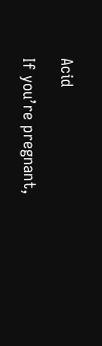Acid

If you’re pregnant,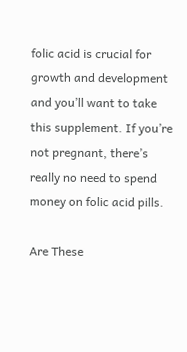folic acid is crucial for growth and development and you’ll want to take this supplement. If you’re not pregnant, there’s really no need to spend money on folic acid pills.

Are These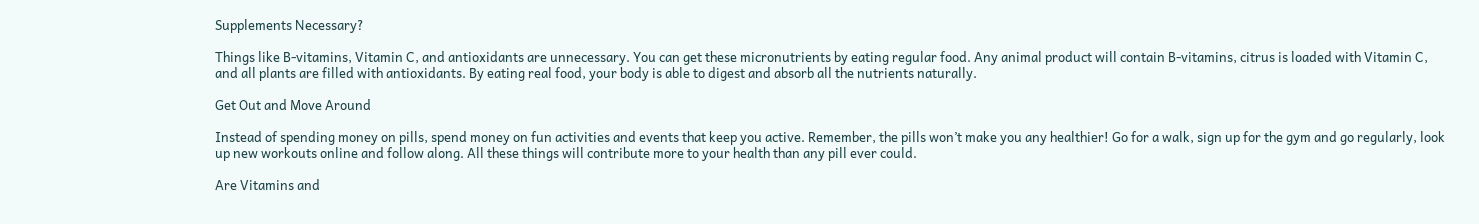Supplements Necessary?

Things like B-vitamins, Vitamin C, and antioxidants are unnecessary. You can get these micronutrients by eating regular food. Any animal product will contain B-vitamins, citrus is loaded with Vitamin C, and all plants are filled with antioxidants. By eating real food, your body is able to digest and absorb all the nutrients naturally.

Get Out and Move Around

Instead of spending money on pills, spend money on fun activities and events that keep you active. Remember, the pills won’t make you any healthier! Go for a walk, sign up for the gym and go regularly, look up new workouts online and follow along. All these things will contribute more to your health than any pill ever could.

Are Vitamins and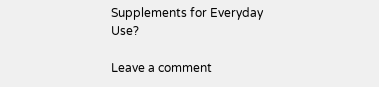Supplements for Everyday Use?

Leave a comment